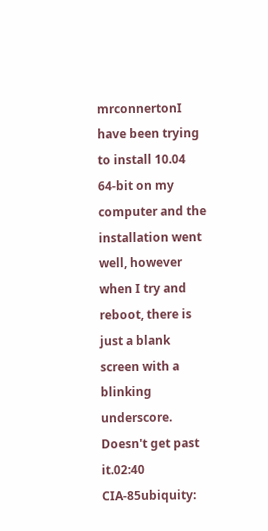mrconnertonI have been trying to install 10.04 64-bit on my computer and the installation went well, however when I try and reboot, there is just a blank screen with a blinking underscore. Doesn't get past it.02:40
CIA-85ubiquity: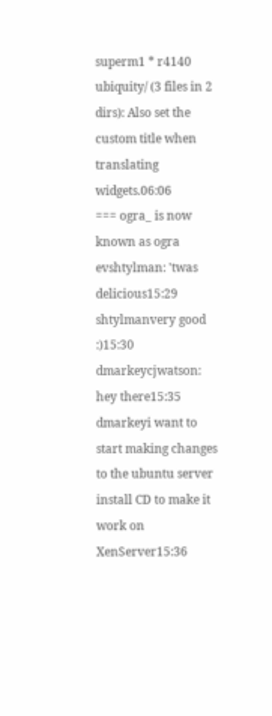superm1 * r4140 ubiquity/ (3 files in 2 dirs): Also set the custom title when translating widgets.06:06
=== ogra_ is now known as ogra
evshtylman: 'twas delicious15:29
shtylmanvery good :)15:30
dmarkeycjwatson: hey there15:35
dmarkeyi want to start making changes to the ubuntu server install CD to make it work on XenServer15:36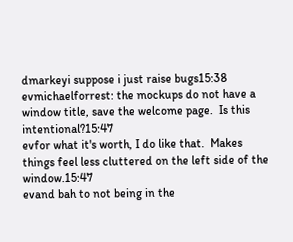dmarkeyi suppose i just raise bugs15:38
evmichaelforrest: the mockups do not have a window title, save the welcome page.  Is this intentional?15:47
evfor what it's worth, I do like that.  Makes things feel less cluttered on the left side of the window.15:47
evand bah to not being in the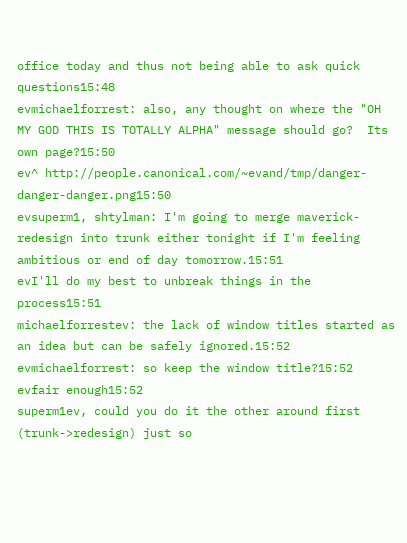office today and thus not being able to ask quick questions15:48
evmichaelforrest: also, any thought on where the "OH MY GOD THIS IS TOTALLY ALPHA" message should go?  Its own page?15:50
ev^ http://people.canonical.com/~evand/tmp/danger-danger-danger.png15:50
evsuperm1, shtylman: I'm going to merge maverick-redesign into trunk either tonight if I'm feeling ambitious or end of day tomorrow.15:51
evI'll do my best to unbreak things in the process15:51
michaelforrestev: the lack of window titles started as an idea but can be safely ignored.15:52
evmichaelforrest: so keep the window title?15:52
evfair enough15:52
superm1ev, could you do it the other around first (trunk->redesign) just so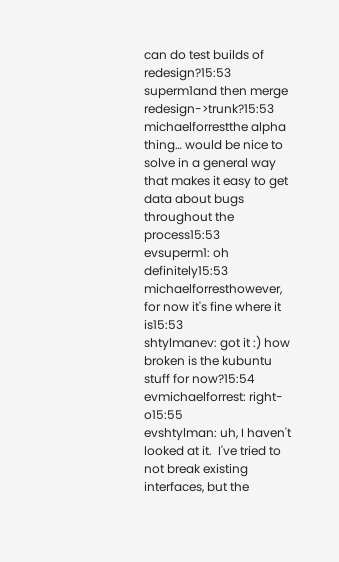can do test builds of redesign?15:53
superm1and then merge redesign->trunk?15:53
michaelforrestthe alpha thing… would be nice to solve in a general way that makes it easy to get data about bugs throughout the process15:53
evsuperm1: oh definitely15:53
michaelforresthowever, for now it's fine where it is15:53
shtylmanev: got it :) how broken is the kubuntu stuff for now?15:54
evmichaelforrest: right-o15:55
evshtylman: uh, I haven't looked at it.  I've tried to not break existing interfaces, but the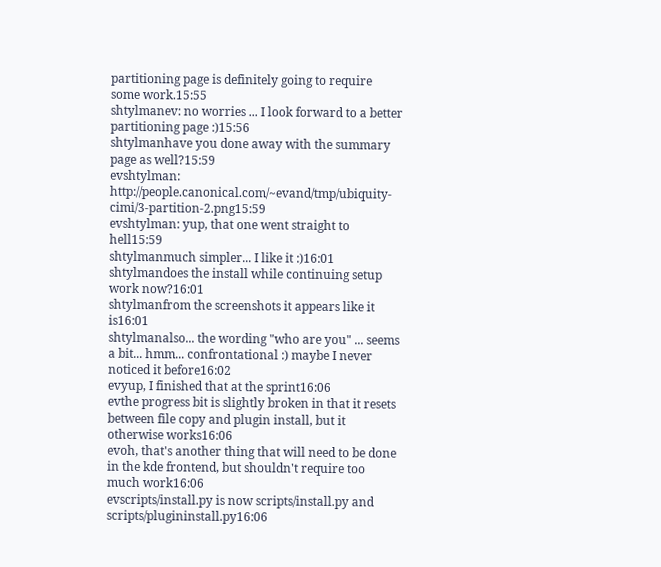partitioning page is definitely going to require some work.15:55
shtylmanev: no worries ... I look forward to a better partitioning page :)15:56
shtylmanhave you done away with the summary page as well?15:59
evshtylman: http://people.canonical.com/~evand/tmp/ubiquity-cimi/3-partition-2.png15:59
evshtylman: yup, that one went straight to hell15:59
shtylmanmuch simpler... I like it :)16:01
shtylmandoes the install while continuing setup work now?16:01
shtylmanfrom the screenshots it appears like it is16:01
shtylmanalso... the wording "who are you" ... seems a bit... hmm... confrontational :) maybe I never noticed it before16:02
evyup, I finished that at the sprint16:06
evthe progress bit is slightly broken in that it resets between file copy and plugin install, but it otherwise works16:06
evoh, that's another thing that will need to be done in the kde frontend, but shouldn't require too much work16:06
evscripts/install.py is now scripts/install.py and scripts/plugininstall.py16:06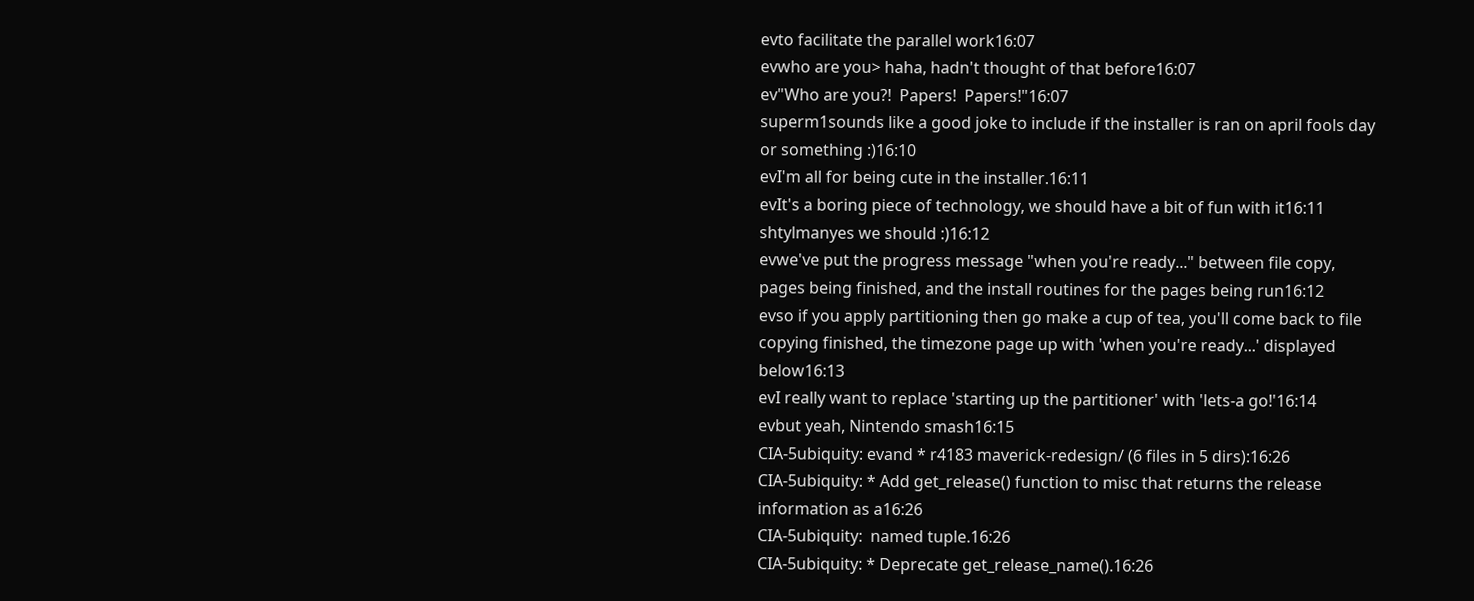evto facilitate the parallel work16:07
evwho are you> haha, hadn't thought of that before16:07
ev"Who are you?!  Papers!  Papers!"16:07
superm1sounds like a good joke to include if the installer is ran on april fools day or something :)16:10
evI'm all for being cute in the installer.16:11
evIt's a boring piece of technology, we should have a bit of fun with it16:11
shtylmanyes we should :)16:12
evwe've put the progress message "when you're ready..." between file copy, pages being finished, and the install routines for the pages being run16:12
evso if you apply partitioning then go make a cup of tea, you'll come back to file copying finished, the timezone page up with 'when you're ready...' displayed below16:13
evI really want to replace 'starting up the partitioner' with 'lets-a go!'16:14
evbut yeah, Nintendo smash16:15
CIA-5ubiquity: evand * r4183 maverick-redesign/ (6 files in 5 dirs):16:26
CIA-5ubiquity: * Add get_release() function to misc that returns the release information as a16:26
CIA-5ubiquity:  named tuple.16:26
CIA-5ubiquity: * Deprecate get_release_name().16:26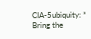CIA-5ubiquity: * Bring the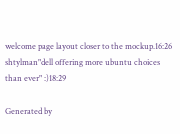welcome page layout closer to the mockup.16:26
shtylman"dell offering more ubuntu choices than ever" :)18:29

Generated by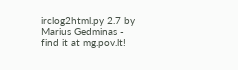irclog2html.py 2.7 by Marius Gedminas - find it at mg.pov.lt!